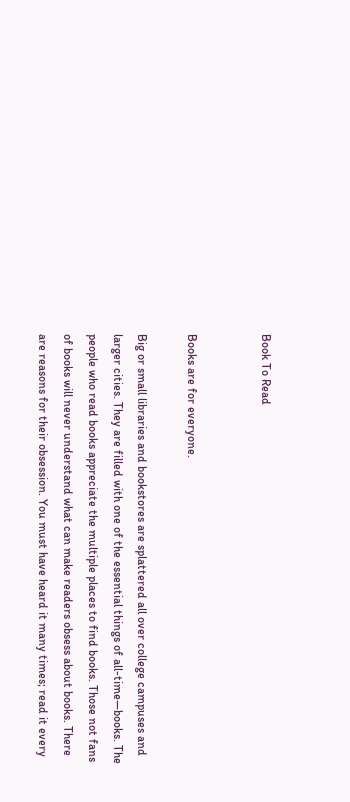Book To Read


Books are for everyone.

Big or small libraries and bookstores are splattered all over college campuses and larger cities. They are filled with one of the essential things of all-time—books. The people who read books appreciate the multiple places to find books. Those not fans of books will never understand what can make readers obsess about books. There are reasons for their obsession. You must have heard it many times; read it every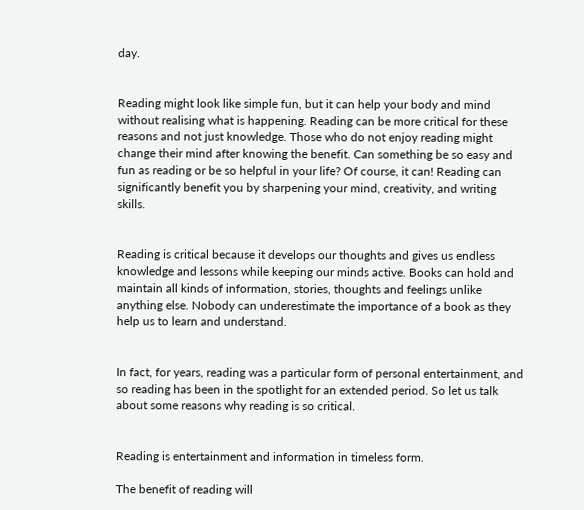day.


Reading might look like simple fun, but it can help your body and mind without realising what is happening. Reading can be more critical for these reasons and not just knowledge. Those who do not enjoy reading might change their mind after knowing the benefit. Can something be so easy and fun as reading or be so helpful in your life? Of course, it can! Reading can significantly benefit you by sharpening your mind, creativity, and writing skills.


Reading is critical because it develops our thoughts and gives us endless knowledge and lessons while keeping our minds active. Books can hold and maintain all kinds of information, stories, thoughts and feelings unlike anything else. Nobody can underestimate the importance of a book as they help us to learn and understand.


In fact, for years, reading was a particular form of personal entertainment, and so reading has been in the spotlight for an extended period. So let us talk about some reasons why reading is so critical.


Reading is entertainment and information in timeless form.

The benefit of reading will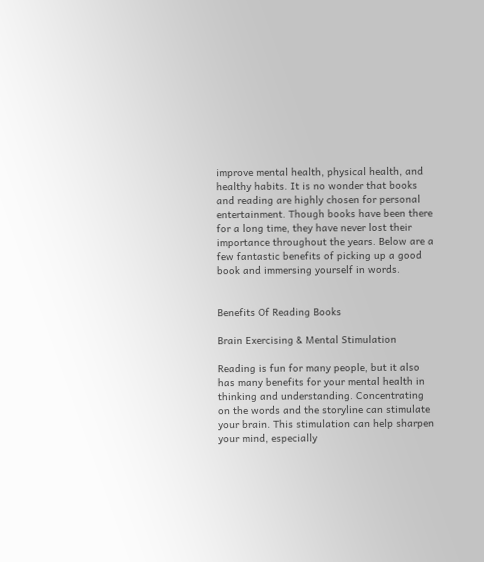improve mental health, physical health, and healthy habits. It is no wonder that books and reading are highly chosen for personal entertainment. Though books have been there for a long time, they have never lost their importance throughout the years. Below are a few fantastic benefits of picking up a good book and immersing yourself in words.


Benefits Of Reading Books

Brain Exercising & Mental Stimulation

Reading is fun for many people, but it also has many benefits for your mental health in thinking and understanding. Concentrating on the words and the storyline can stimulate your brain. This stimulation can help sharpen your mind, especially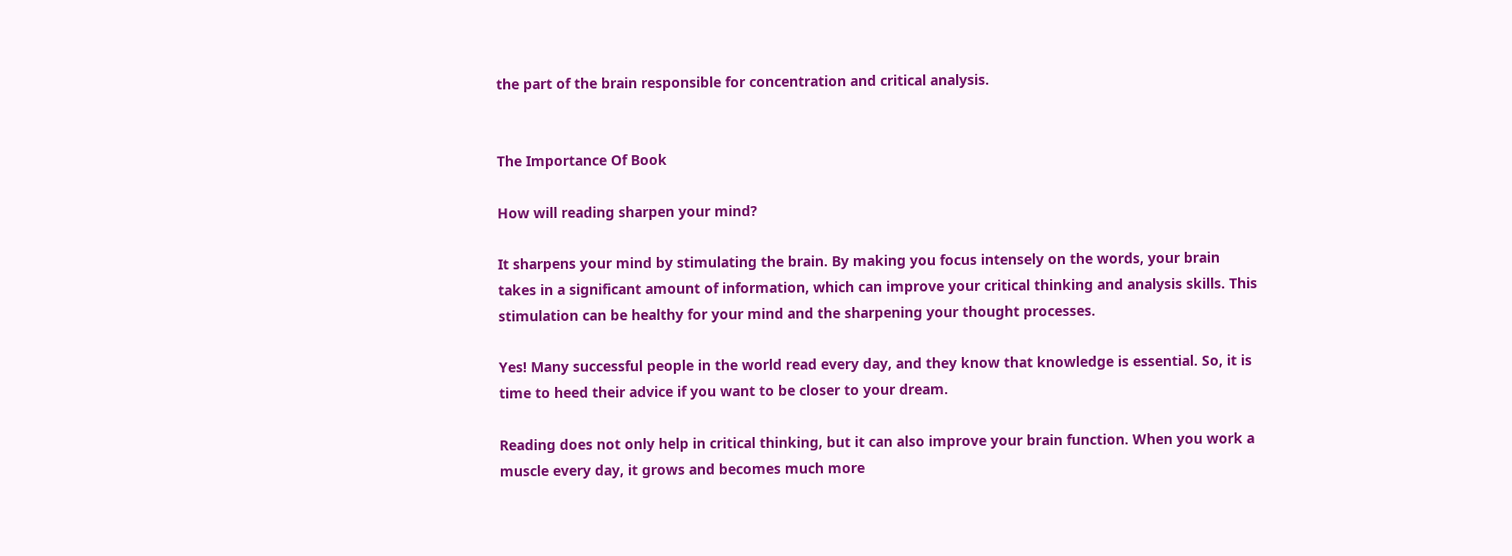the part of the brain responsible for concentration and critical analysis.


The Importance Of Book

How will reading sharpen your mind?

It sharpens your mind by stimulating the brain. By making you focus intensely on the words, your brain takes in a significant amount of information, which can improve your critical thinking and analysis skills. This stimulation can be healthy for your mind and the sharpening your thought processes.

Yes! Many successful people in the world read every day, and they know that knowledge is essential. So, it is time to heed their advice if you want to be closer to your dream.

Reading does not only help in critical thinking, but it can also improve your brain function. When you work a muscle every day, it grows and becomes much more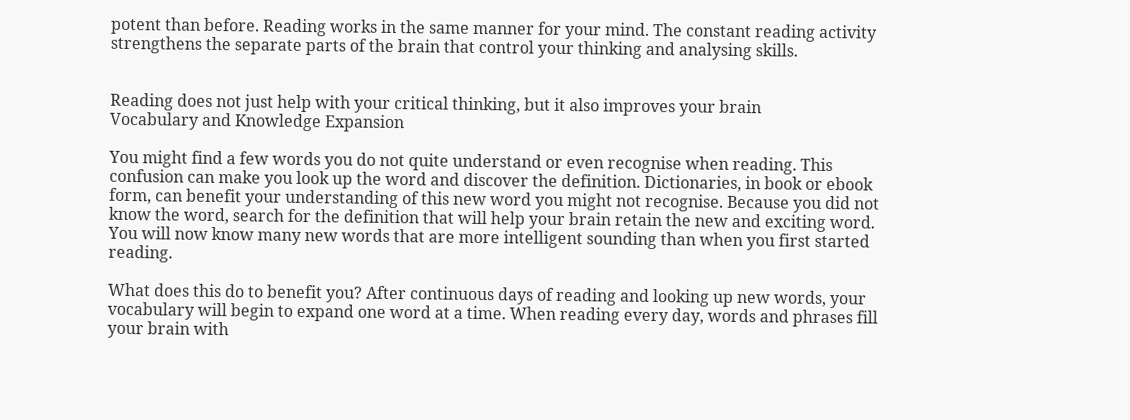potent than before. Reading works in the same manner for your mind. The constant reading activity strengthens the separate parts of the brain that control your thinking and analysing skills.


Reading does not just help with your critical thinking, but it also improves your brain
Vocabulary and Knowledge Expansion

You might find a few words you do not quite understand or even recognise when reading. This confusion can make you look up the word and discover the definition. Dictionaries, in book or ebook form, can benefit your understanding of this new word you might not recognise. Because you did not know the word, search for the definition that will help your brain retain the new and exciting word. You will now know many new words that are more intelligent sounding than when you first started reading.

What does this do to benefit you? After continuous days of reading and looking up new words, your vocabulary will begin to expand one word at a time. When reading every day, words and phrases fill your brain with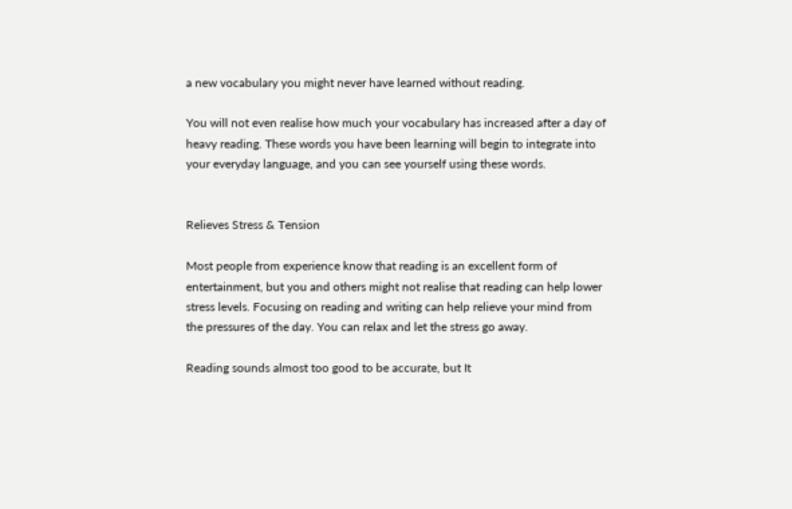a new vocabulary you might never have learned without reading.

You will not even realise how much your vocabulary has increased after a day of heavy reading. These words you have been learning will begin to integrate into your everyday language, and you can see yourself using these words.


Relieves Stress & Tension

Most people from experience know that reading is an excellent form of entertainment, but you and others might not realise that reading can help lower stress levels. Focusing on reading and writing can help relieve your mind from the pressures of the day. You can relax and let the stress go away.

Reading sounds almost too good to be accurate, but It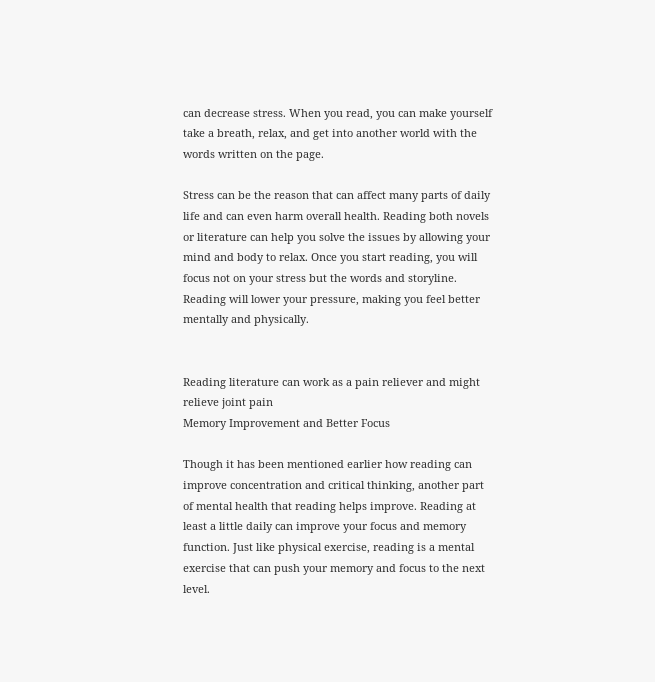can decrease stress. When you read, you can make yourself take a breath, relax, and get into another world with the words written on the page.

Stress can be the reason that can affect many parts of daily life and can even harm overall health. Reading both novels or literature can help you solve the issues by allowing your mind and body to relax. Once you start reading, you will focus not on your stress but the words and storyline. Reading will lower your pressure, making you feel better mentally and physically.


Reading literature can work as a pain reliever and might relieve joint pain
Memory Improvement and Better Focus

Though it has been mentioned earlier how reading can improve concentration and critical thinking, another part of mental health that reading helps improve. Reading at least a little daily can improve your focus and memory function. Just like physical exercise, reading is a mental exercise that can push your memory and focus to the next level.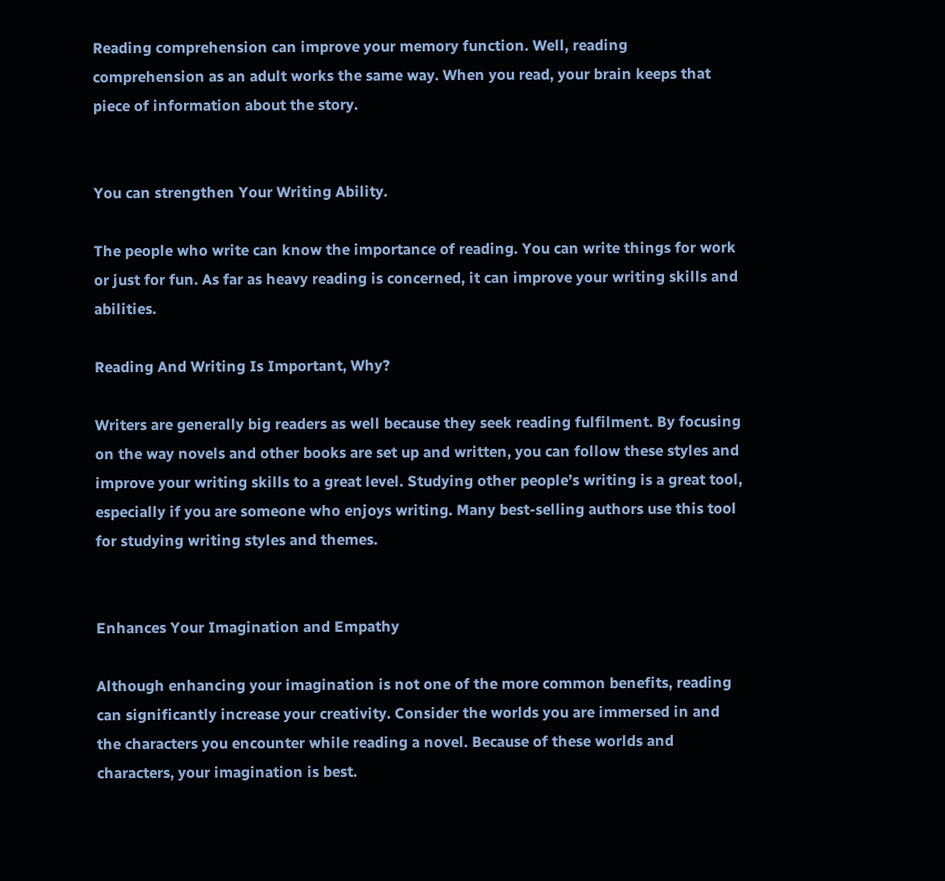Reading comprehension can improve your memory function. Well, reading comprehension as an adult works the same way. When you read, your brain keeps that piece of information about the story.


You can strengthen Your Writing Ability.

The people who write can know the importance of reading. You can write things for work or just for fun. As far as heavy reading is concerned, it can improve your writing skills and abilities.

Reading And Writing Is Important, Why?

Writers are generally big readers as well because they seek reading fulfilment. By focusing on the way novels and other books are set up and written, you can follow these styles and improve your writing skills to a great level. Studying other people’s writing is a great tool, especially if you are someone who enjoys writing. Many best-selling authors use this tool for studying writing styles and themes.


Enhances Your Imagination and Empathy

Although enhancing your imagination is not one of the more common benefits, reading can significantly increase your creativity. Consider the worlds you are immersed in and the characters you encounter while reading a novel. Because of these worlds and characters, your imagination is best.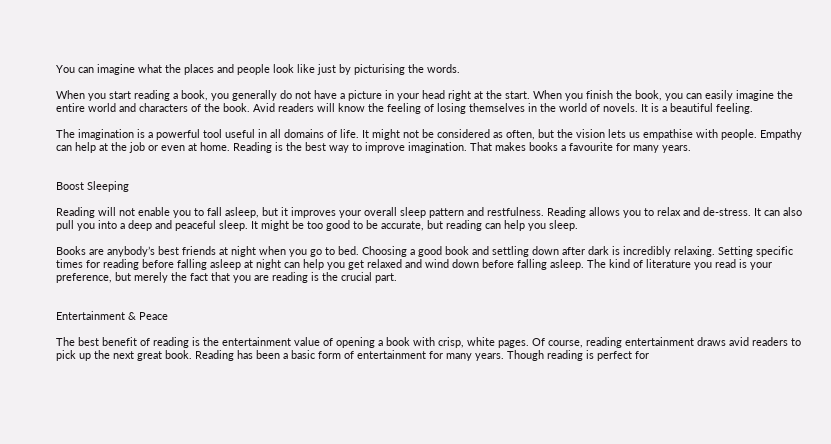You can imagine what the places and people look like just by picturising the words.

When you start reading a book, you generally do not have a picture in your head right at the start. When you finish the book, you can easily imagine the entire world and characters of the book. Avid readers will know the feeling of losing themselves in the world of novels. It is a beautiful feeling.

The imagination is a powerful tool useful in all domains of life. It might not be considered as often, but the vision lets us empathise with people. Empathy can help at the job or even at home. Reading is the best way to improve imagination. That makes books a favourite for many years.


Boost Sleeping

Reading will not enable you to fall asleep, but it improves your overall sleep pattern and restfulness. Reading allows you to relax and de-stress. It can also pull you into a deep and peaceful sleep. It might be too good to be accurate, but reading can help you sleep.

Books are anybody’s best friends at night when you go to bed. Choosing a good book and settling down after dark is incredibly relaxing. Setting specific times for reading before falling asleep at night can help you get relaxed and wind down before falling asleep. The kind of literature you read is your preference, but merely the fact that you are reading is the crucial part.


Entertainment & Peace

The best benefit of reading is the entertainment value of opening a book with crisp, white pages. Of course, reading entertainment draws avid readers to pick up the next great book. Reading has been a basic form of entertainment for many years. Though reading is perfect for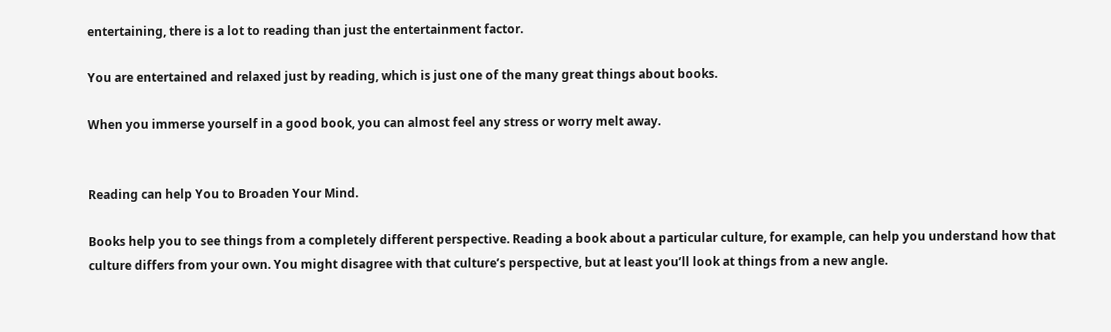entertaining, there is a lot to reading than just the entertainment factor.

You are entertained and relaxed just by reading, which is just one of the many great things about books.

When you immerse yourself in a good book, you can almost feel any stress or worry melt away.


Reading can help You to Broaden Your Mind.

Books help you to see things from a completely different perspective. Reading a book about a particular culture, for example, can help you understand how that culture differs from your own. You might disagree with that culture’s perspective, but at least you’ll look at things from a new angle.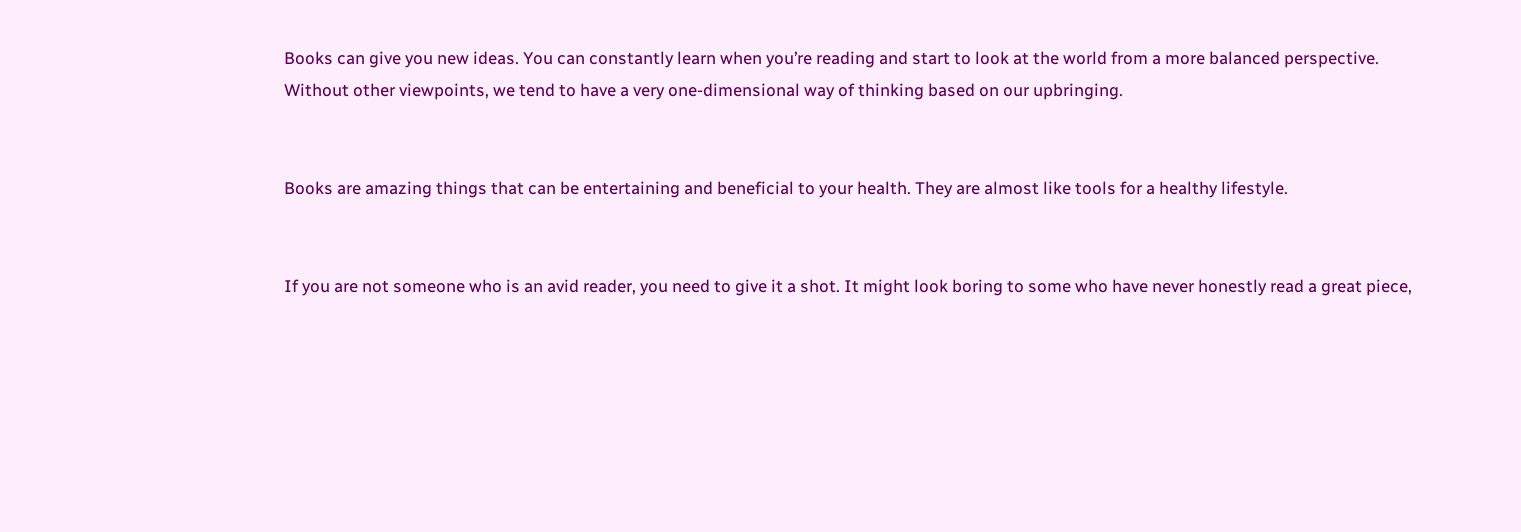Books can give you new ideas. You can constantly learn when you’re reading and start to look at the world from a more balanced perspective. Without other viewpoints, we tend to have a very one-dimensional way of thinking based on our upbringing.


Books are amazing things that can be entertaining and beneficial to your health. They are almost like tools for a healthy lifestyle.


If you are not someone who is an avid reader, you need to give it a shot. It might look boring to some who have never honestly read a great piece,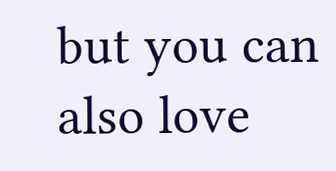but you can also love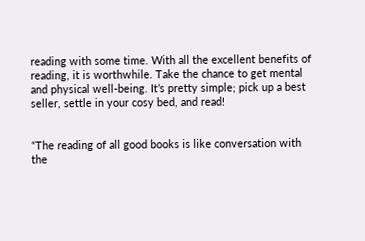reading with some time. With all the excellent benefits of reading, it is worthwhile. Take the chance to get mental and physical well-being. It’s pretty simple; pick up a best seller, settle in your cosy bed, and read!


“The reading of all good books is like conversation with the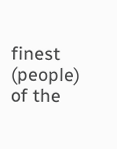finest (people) of the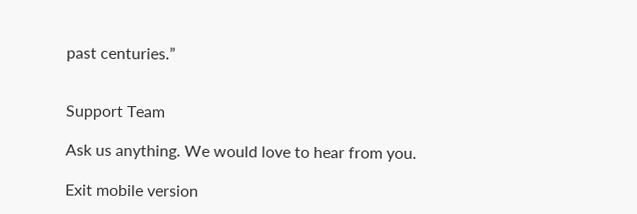past centuries.”


Support Team

Ask us anything. We would love to hear from you.

Exit mobile version